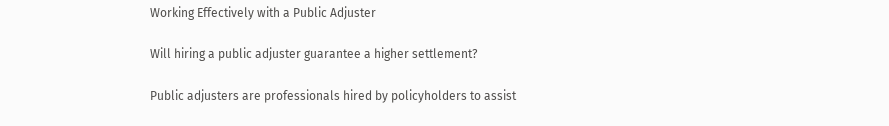Working Effectively with a Public Adjuster

Will hiring a public adjuster guarantee a higher settlement?

Public adjusters are professionals hired by policyholders to assist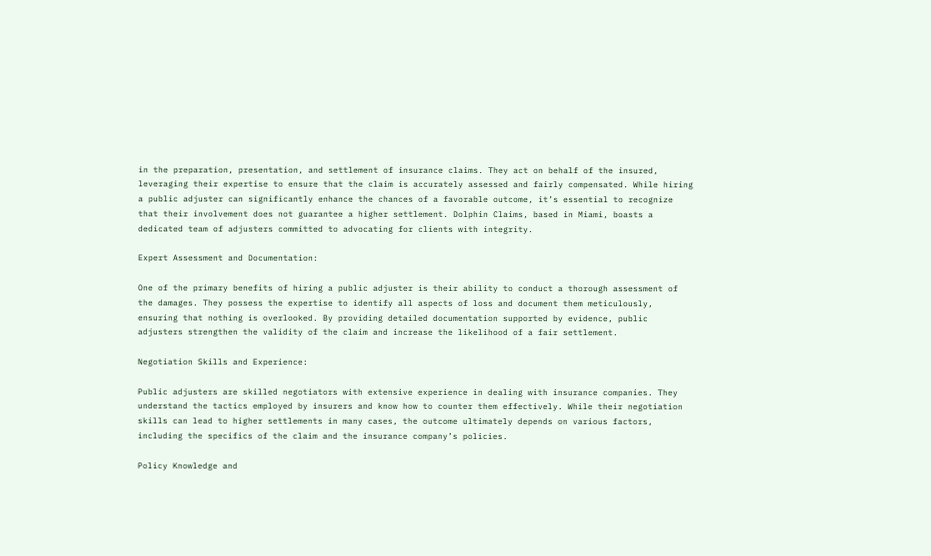in the preparation, presentation, and settlement of insurance claims. They act on behalf of the insured, leveraging their expertise to ensure that the claim is accurately assessed and fairly compensated. While hiring a public adjuster can significantly enhance the chances of a favorable outcome, it’s essential to recognize that their involvement does not guarantee a higher settlement. Dolphin Claims, based in Miami, boasts a dedicated team of adjusters committed to advocating for clients with integrity.

Expert Assessment and Documentation:

One of the primary benefits of hiring a public adjuster is their ability to conduct a thorough assessment of the damages. They possess the expertise to identify all aspects of loss and document them meticulously, ensuring that nothing is overlooked. By providing detailed documentation supported by evidence, public adjusters strengthen the validity of the claim and increase the likelihood of a fair settlement.

Negotiation Skills and Experience:

Public adjusters are skilled negotiators with extensive experience in dealing with insurance companies. They understand the tactics employed by insurers and know how to counter them effectively. While their negotiation skills can lead to higher settlements in many cases, the outcome ultimately depends on various factors, including the specifics of the claim and the insurance company’s policies.

Policy Knowledge and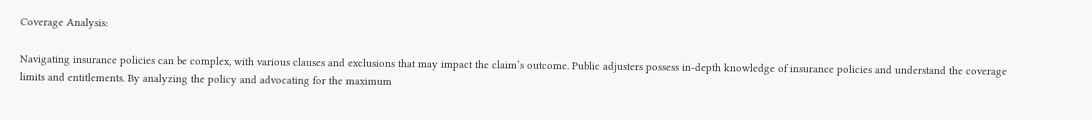Coverage Analysis:

Navigating insurance policies can be complex, with various clauses and exclusions that may impact the claim’s outcome. Public adjusters possess in-depth knowledge of insurance policies and understand the coverage limits and entitlements. By analyzing the policy and advocating for the maximum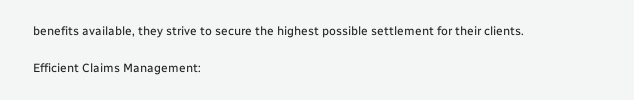benefits available, they strive to secure the highest possible settlement for their clients.

Efficient Claims Management: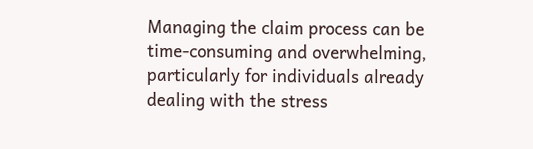Managing the claim process can be time-consuming and overwhelming, particularly for individuals already dealing with the stress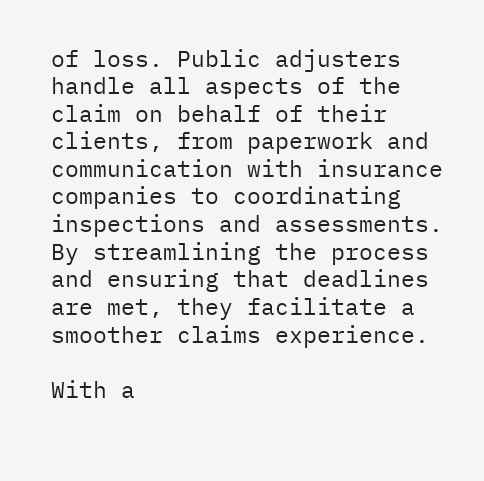of loss. Public adjusters handle all aspects of the claim on behalf of their clients, from paperwork and communication with insurance companies to coordinating inspections and assessments. By streamlining the process and ensuring that deadlines are met, they facilitate a smoother claims experience.

With a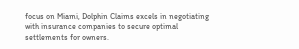focus on Miami, Dolphin Claims excels in negotiating with insurance companies to secure optimal settlements for owners.